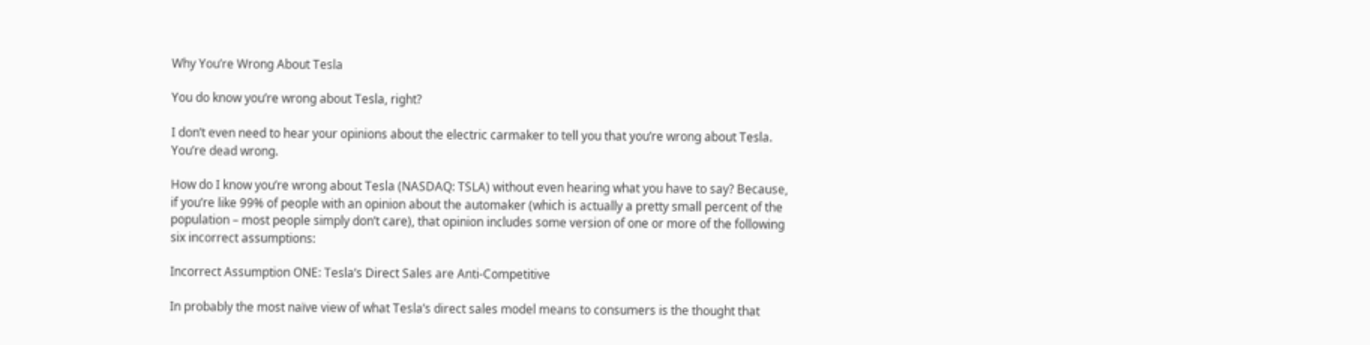Why You’re Wrong About Tesla

You do know you’re wrong about Tesla, right?

I don’t even need to hear your opinions about the electric carmaker to tell you that you’re wrong about Tesla. You’re dead wrong.

How do I know you’re wrong about Tesla (NASDAQ: TSLA) without even hearing what you have to say? Because, if you’re like 99% of people with an opinion about the automaker (which is actually a pretty small percent of the population – most people simply don’t care), that opinion includes some version of one or more of the following six incorrect assumptions:

Incorrect Assumption ONE: Tesla’s Direct Sales are Anti-Competitive

In probably the most naïve view of what Tesla’s direct sales model means to consumers is the thought that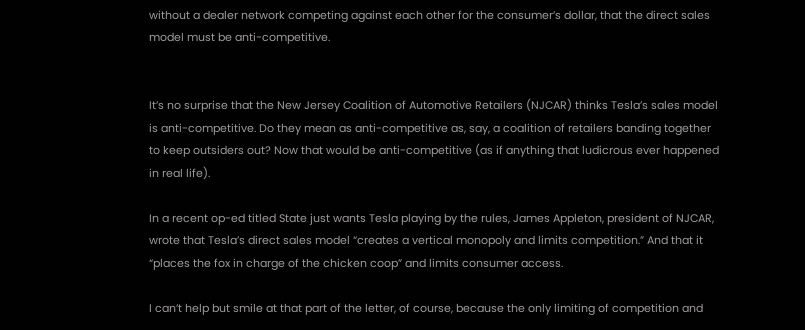without a dealer network competing against each other for the consumer’s dollar, that the direct sales model must be anti-competitive.


It’s no surprise that the New Jersey Coalition of Automotive Retailers (NJCAR) thinks Tesla’s sales model is anti-competitive. Do they mean as anti-competitive as, say, a coalition of retailers banding together to keep outsiders out? Now that would be anti-competitive (as if anything that ludicrous ever happened in real life).

In a recent op-ed titled State just wants Tesla playing by the rules, James Appleton, president of NJCAR, wrote that Tesla’s direct sales model “creates a vertical monopoly and limits competition.” And that it “places the fox in charge of the chicken coop” and limits consumer access.

I can’t help but smile at that part of the letter, of course, because the only limiting of competition and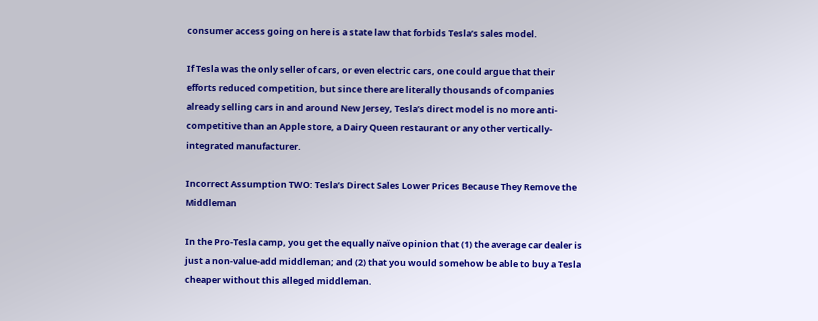consumer access going on here is a state law that forbids Tesla’s sales model.

If Tesla was the only seller of cars, or even electric cars, one could argue that their efforts reduced competition, but since there are literally thousands of companies already selling cars in and around New Jersey, Tesla’s direct model is no more anti-competitive than an Apple store, a Dairy Queen restaurant or any other vertically-integrated manufacturer.

Incorrect Assumption TWO: Tesla’s Direct Sales Lower Prices Because They Remove the Middleman

In the Pro-Tesla camp, you get the equally naïve opinion that (1) the average car dealer is just a non-value-add middleman; and (2) that you would somehow be able to buy a Tesla cheaper without this alleged middleman.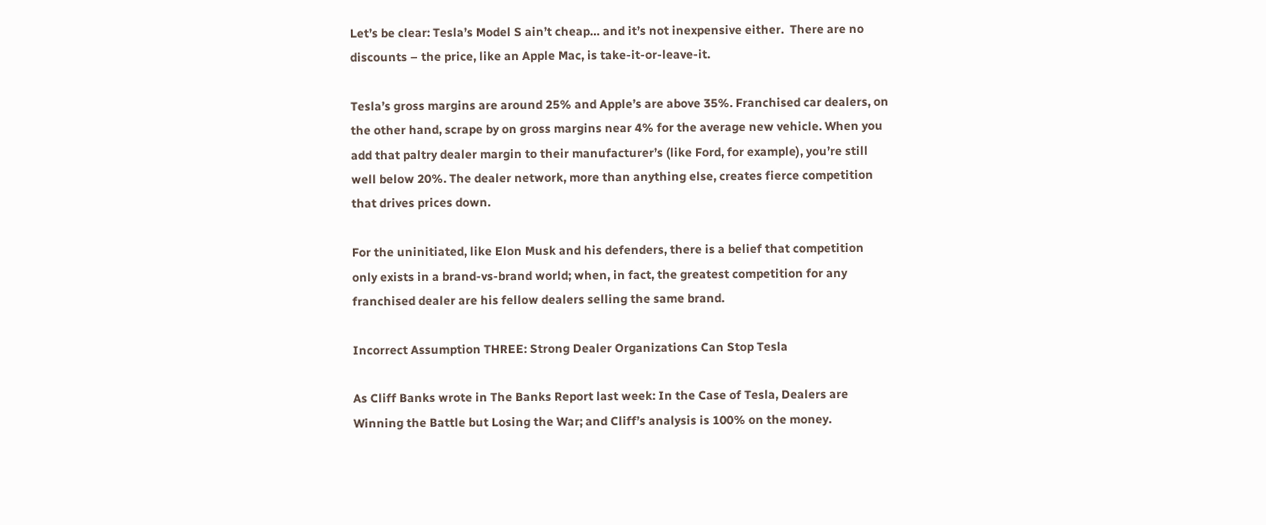Let’s be clear: Tesla’s Model S ain’t cheap… and it’s not inexpensive either.  There are no discounts – the price, like an Apple Mac, is take-it-or-leave-it.

Tesla’s gross margins are around 25% and Apple’s are above 35%. Franchised car dealers, on the other hand, scrape by on gross margins near 4% for the average new vehicle. When you add that paltry dealer margin to their manufacturer’s (like Ford, for example), you’re still well below 20%. The dealer network, more than anything else, creates fierce competition that drives prices down.

For the uninitiated, like Elon Musk and his defenders, there is a belief that competition only exists in a brand-vs-brand world; when, in fact, the greatest competition for any franchised dealer are his fellow dealers selling the same brand.

Incorrect Assumption THREE: Strong Dealer Organizations Can Stop Tesla

As Cliff Banks wrote in The Banks Report last week: In the Case of Tesla, Dealers are Winning the Battle but Losing the War; and Cliff’s analysis is 100% on the money.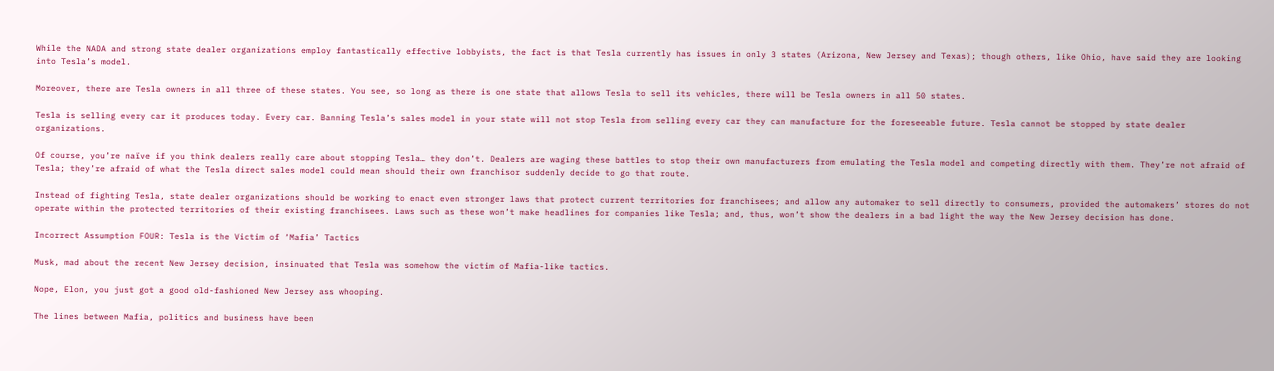While the NADA and strong state dealer organizations employ fantastically effective lobbyists, the fact is that Tesla currently has issues in only 3 states (Arizona, New Jersey and Texas); though others, like Ohio, have said they are looking into Tesla’s model.

Moreover, there are Tesla owners in all three of these states. You see, so long as there is one state that allows Tesla to sell its vehicles, there will be Tesla owners in all 50 states.

Tesla is selling every car it produces today. Every car. Banning Tesla’s sales model in your state will not stop Tesla from selling every car they can manufacture for the foreseeable future. Tesla cannot be stopped by state dealer organizations.

Of course, you’re naïve if you think dealers really care about stopping Tesla… they don’t. Dealers are waging these battles to stop their own manufacturers from emulating the Tesla model and competing directly with them. They’re not afraid of Tesla; they’re afraid of what the Tesla direct sales model could mean should their own franchisor suddenly decide to go that route.

Instead of fighting Tesla, state dealer organizations should be working to enact even stronger laws that protect current territories for franchisees; and allow any automaker to sell directly to consumers, provided the automakers’ stores do not operate within the protected territories of their existing franchisees. Laws such as these won’t make headlines for companies like Tesla; and, thus, won’t show the dealers in a bad light the way the New Jersey decision has done.

Incorrect Assumption FOUR: Tesla is the Victim of ‘Mafia’ Tactics

Musk, mad about the recent New Jersey decision, insinuated that Tesla was somehow the victim of Mafia-like tactics.

Nope, Elon, you just got a good old-fashioned New Jersey ass whooping.

The lines between Mafia, politics and business have been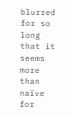blurred for so long that it seems more than naïve for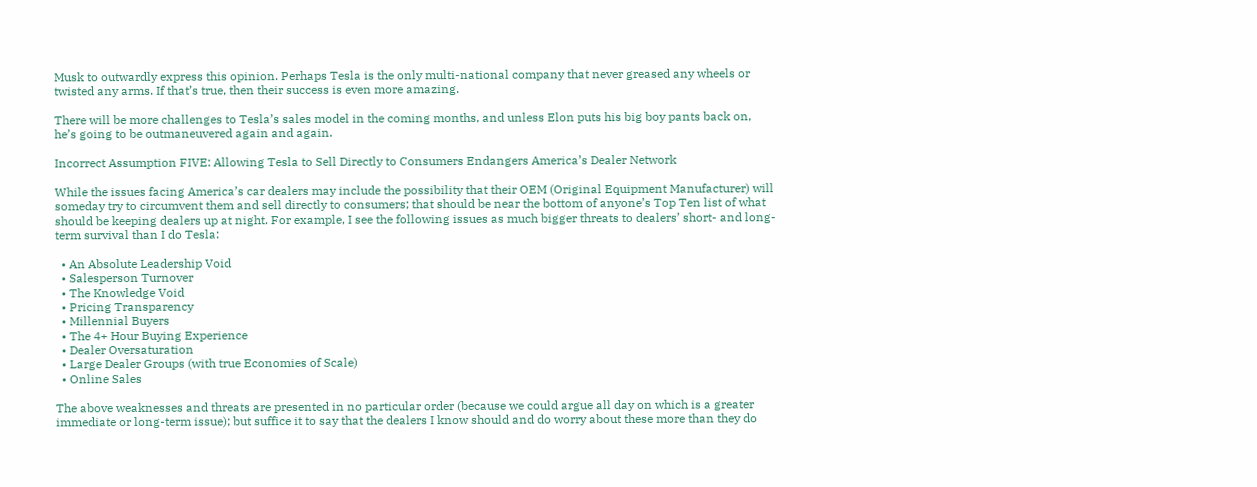Musk to outwardly express this opinion. Perhaps Tesla is the only multi-national company that never greased any wheels or twisted any arms. If that’s true, then their success is even more amazing.

There will be more challenges to Tesla’s sales model in the coming months, and unless Elon puts his big boy pants back on, he’s going to be outmaneuvered again and again.

Incorrect Assumption FIVE: Allowing Tesla to Sell Directly to Consumers Endangers America’s Dealer Network

While the issues facing America’s car dealers may include the possibility that their OEM (Original Equipment Manufacturer) will someday try to circumvent them and sell directly to consumers; that should be near the bottom of anyone’s Top Ten list of what should be keeping dealers up at night. For example, I see the following issues as much bigger threats to dealers’ short- and long-term survival than I do Tesla:

  • An Absolute Leadership Void
  • Salesperson Turnover
  • The Knowledge Void
  • Pricing Transparency
  • Millennial Buyers
  • The 4+ Hour Buying Experience
  • Dealer Oversaturation
  • Large Dealer Groups (with true Economies of Scale)
  • Online Sales

The above weaknesses and threats are presented in no particular order (because we could argue all day on which is a greater immediate or long-term issue); but suffice it to say that the dealers I know should and do worry about these more than they do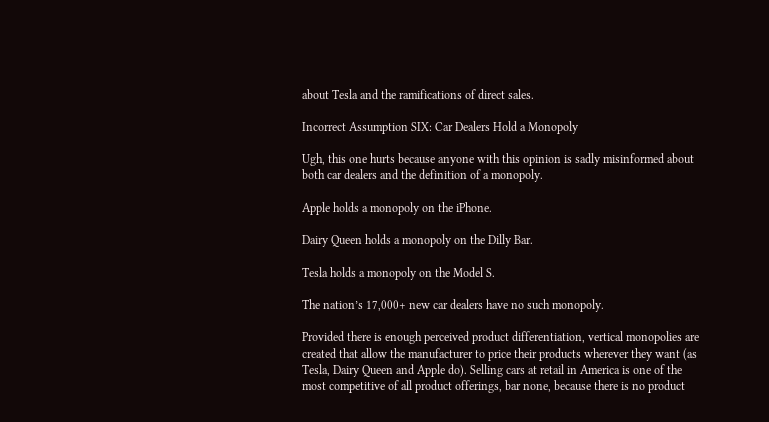about Tesla and the ramifications of direct sales.

Incorrect Assumption SIX: Car Dealers Hold a Monopoly

Ugh, this one hurts because anyone with this opinion is sadly misinformed about both car dealers and the definition of a monopoly.

Apple holds a monopoly on the iPhone.

Dairy Queen holds a monopoly on the Dilly Bar.

Tesla holds a monopoly on the Model S.

The nation’s 17,000+ new car dealers have no such monopoly.

Provided there is enough perceived product differentiation, vertical monopolies are created that allow the manufacturer to price their products wherever they want (as Tesla, Dairy Queen and Apple do). Selling cars at retail in America is one of the most competitive of all product offerings, bar none, because there is no product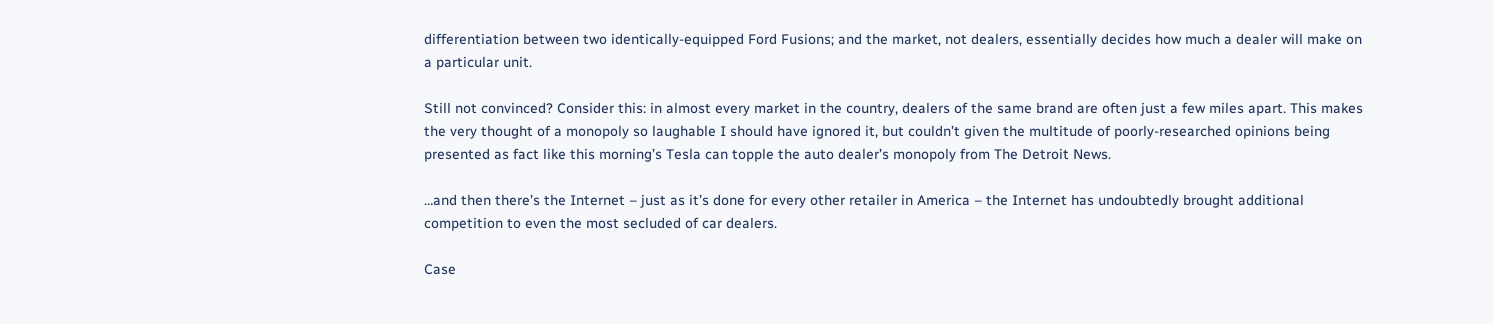differentiation between two identically-equipped Ford Fusions; and the market, not dealers, essentially decides how much a dealer will make on a particular unit.

Still not convinced? Consider this: in almost every market in the country, dealers of the same brand are often just a few miles apart. This makes the very thought of a monopoly so laughable I should have ignored it, but couldn’t given the multitude of poorly-researched opinions being presented as fact like this morning’s Tesla can topple the auto dealer’s monopoly from The Detroit News.

…and then there’s the Internet – just as it’s done for every other retailer in America – the Internet has undoubtedly brought additional competition to even the most secluded of car dealers.

Case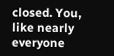closed. You, like nearly everyone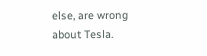else, are wrong about Tesla.